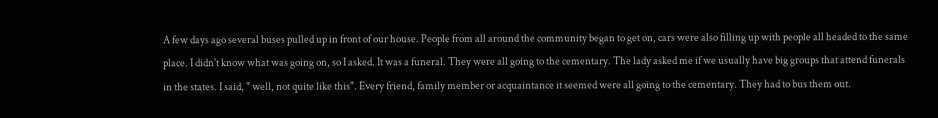A few days ago several buses pulled up in front of our house. People from all around the community began to get on, cars were also filling up with people all headed to the same place. I didn't know what was going on, so I asked. It was a funeral. They were all going to the cementary. The lady asked me if we usually have big groups that attend funerals in the states. I said, " well, not quite like this". Every friend, family member or acquaintance it seemed were all going to the cementary. They had to bus them out.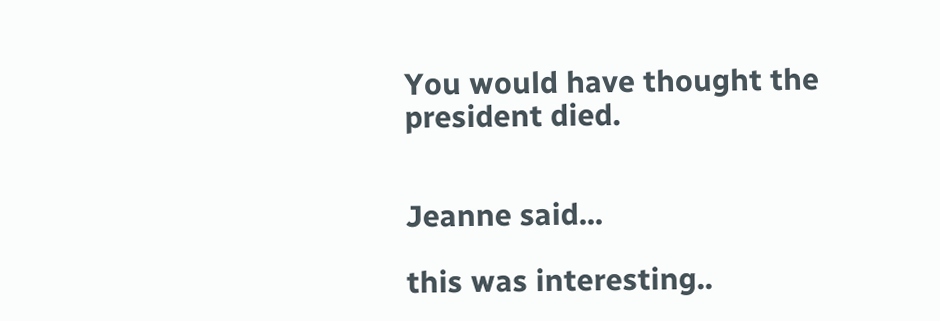You would have thought the president died.


Jeanne said...

this was interesting..